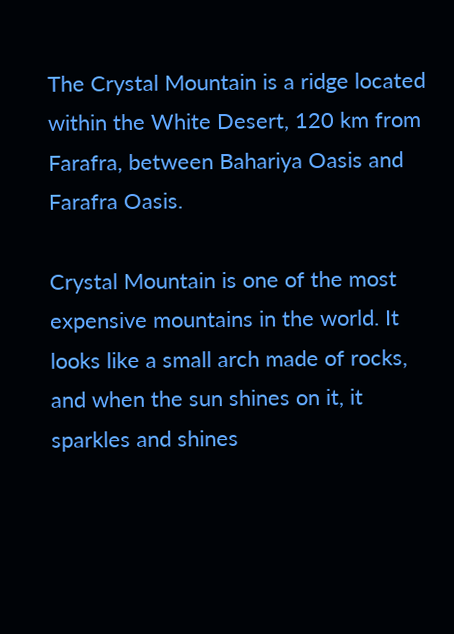The Crystal Mountain is a ridge located within the White Desert, 120 km from Farafra, between Bahariya Oasis and Farafra Oasis.

Crystal Mountain is one of the most expensive mountains in the world. It looks like a small arch made of rocks, and when the sun shines on it, it sparkles and shines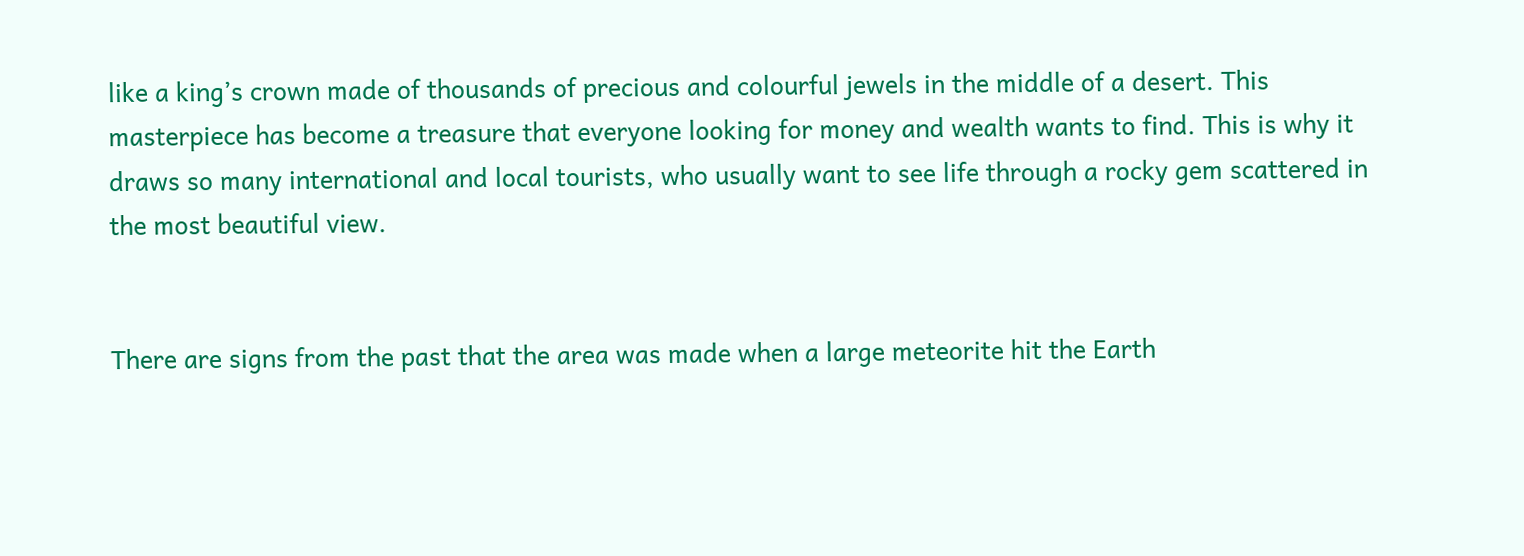like a king’s crown made of thousands of precious and colourful jewels in the middle of a desert. This masterpiece has become a treasure that everyone looking for money and wealth wants to find. This is why it draws so many international and local tourists, who usually want to see life through a rocky gem scattered in the most beautiful view.


There are signs from the past that the area was made when a large meteorite hit the Earth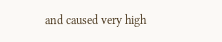and caused very high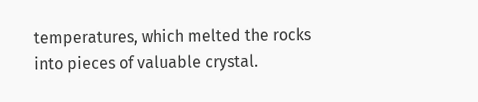temperatures, which melted the rocks into pieces of valuable crystal.